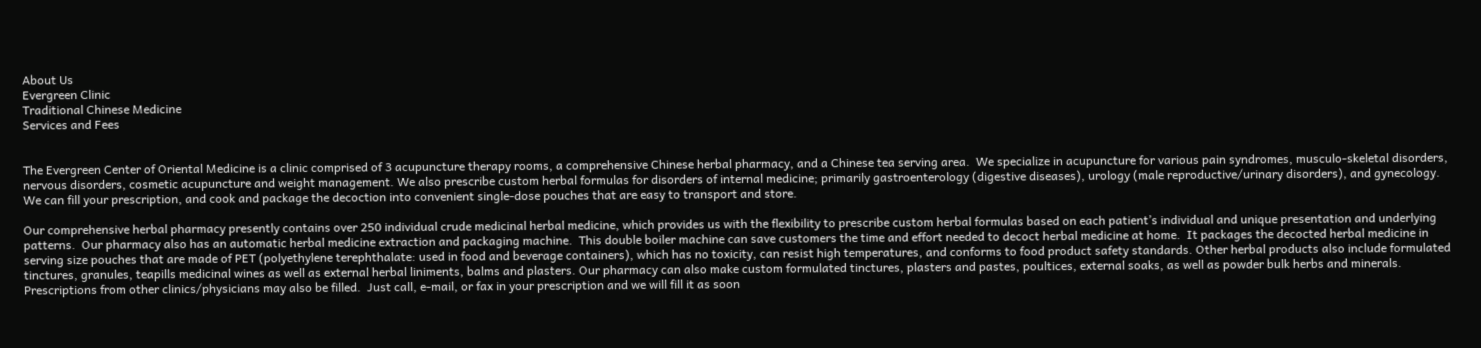About Us
Evergreen Clinic
Traditional Chinese Medicine
Services and Fees


The Evergreen Center of Oriental Medicine is a clinic comprised of 3 acupuncture therapy rooms, a comprehensive Chinese herbal pharmacy, and a Chinese tea serving area.  We specialize in acupuncture for various pain syndromes, musculo-skeletal disorders, nervous disorders, cosmetic acupuncture and weight management. We also prescribe custom herbal formulas for disorders of internal medicine; primarily gastroenterology (digestive diseases), urology (male reproductive/urinary disorders), and gynecology. We can fill your prescription, and cook and package the decoction into convenient single-dose pouches that are easy to transport and store.

Our comprehensive herbal pharmacy presently contains over 250 individual crude medicinal herbal medicine, which provides us with the flexibility to prescribe custom herbal formulas based on each patient’s individual and unique presentation and underlying patterns.  Our pharmacy also has an automatic herbal medicine extraction and packaging machine.  This double boiler machine can save customers the time and effort needed to decoct herbal medicine at home.  It packages the decocted herbal medicine in serving size pouches that are made of PET (polyethylene terephthalate: used in food and beverage containers), which has no toxicity, can resist high temperatures, and conforms to food product safety standards. Other herbal products also include formulated tinctures, granules, teapills medicinal wines as well as external herbal liniments, balms and plasters. Our pharmacy can also make custom formulated tinctures, plasters and pastes, poultices, external soaks, as well as powder bulk herbs and minerals.  Prescriptions from other clinics/physicians may also be filled.  Just call, e-mail, or fax in your prescription and we will fill it as soon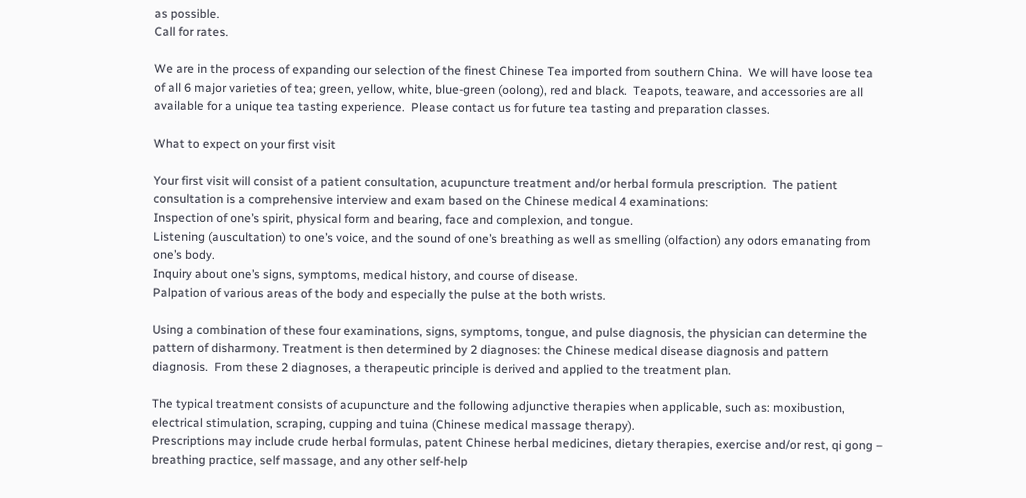as possible.
Call for rates.

We are in the process of expanding our selection of the finest Chinese Tea imported from southern China.  We will have loose tea of all 6 major varieties of tea; green, yellow, white, blue-green (oolong), red and black.  Teapots, teaware, and accessories are all available for a unique tea tasting experience.  Please contact us for future tea tasting and preparation classes.

What to expect on your first visit

Your first visit will consist of a patient consultation, acupuncture treatment and/or herbal formula prescription.  The patient consultation is a comprehensive interview and exam based on the Chinese medical 4 examinations:
Inspection of one’s spirit, physical form and bearing, face and complexion, and tongue.
Listening (auscultation) to one’s voice, and the sound of one’s breathing as well as smelling (olfaction) any odors emanating from one’s body.
Inquiry about one’s signs, symptoms, medical history, and course of disease.
Palpation of various areas of the body and especially the pulse at the both wrists.

Using a combination of these four examinations, signs, symptoms, tongue, and pulse diagnosis, the physician can determine the pattern of disharmony. Treatment is then determined by 2 diagnoses: the Chinese medical disease diagnosis and pattern diagnosis.  From these 2 diagnoses, a therapeutic principle is derived and applied to the treatment plan.

The typical treatment consists of acupuncture and the following adjunctive therapies when applicable, such as: moxibustion, electrical stimulation, scraping, cupping and tuina (Chinese medical massage therapy).
Prescriptions may include crude herbal formulas, patent Chinese herbal medicines, dietary therapies, exercise and/or rest, qi gong – breathing practice, self massage, and any other self-help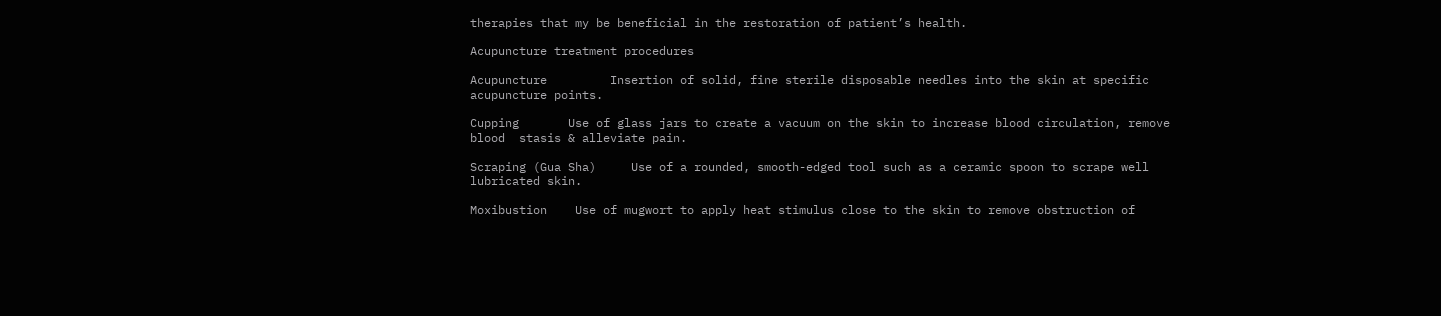therapies that my be beneficial in the restoration of patient’s health.

Acupuncture treatment procedures

Acupuncture         Insertion of solid, fine sterile disposable needles into the skin at specific                               acupuncture points.

Cupping       Use of glass jars to create a vacuum on the skin to increase blood circulation, remove                        blood  stasis & alleviate pain.

Scraping (Gua Sha)     Use of a rounded, smooth-edged tool such as a ceramic spoon to scrape well                                         lubricated skin.

Moxibustion    Use of mugwort to apply heat stimulus close to the skin to remove obstruction of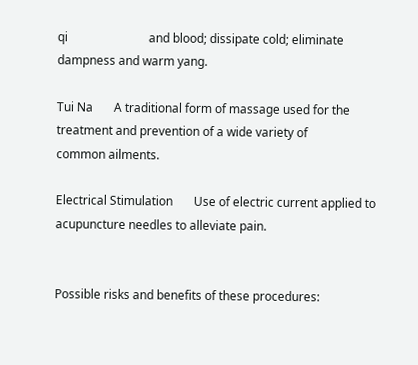qi                           and blood; dissipate cold; eliminate dampness and warm yang.

Tui Na       A traditional form of massage used for the treatment and prevention of a wide variety of                   common ailments.

Electrical Stimulation       Use of electric current applied to acupuncture needles to alleviate pain.


Possible risks and benefits of these procedures: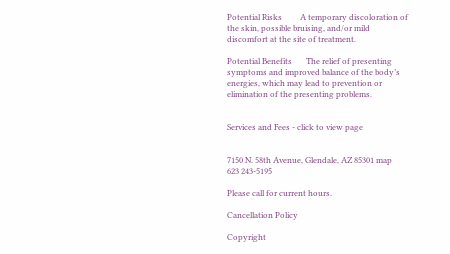Potential Risks         A temporary discoloration of the skin, possible bruising, and/or mild discomfort at the site of treatment.

Potential Benefits       The relief of presenting symptoms and improved balance of the body’s energies, which may lead to prevention or elimination of the presenting problems.


Services and Fees - click to view page


7150 N. 58th Avenue, Glendale, AZ 85301 map
623 243-5195

Please call for current hours.

Cancellation Policy

Copyright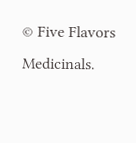© Five Flavors Medicinals.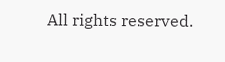All rights reserved.